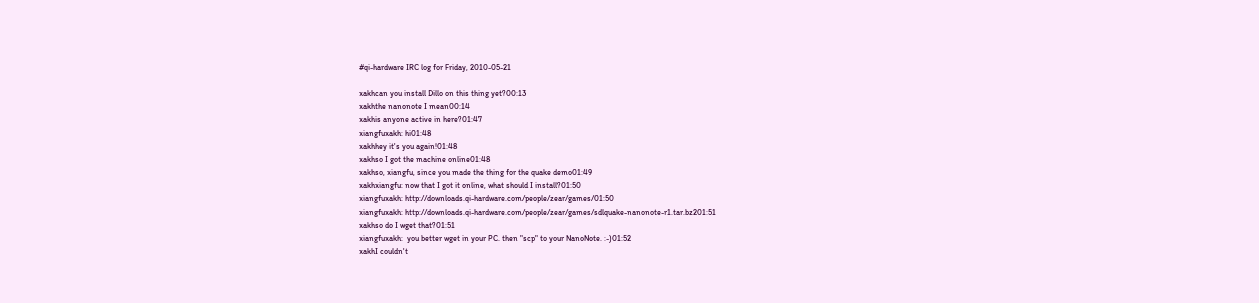#qi-hardware IRC log for Friday, 2010-05-21

xakhcan you install Dillo on this thing yet?00:13
xakhthe nanonote I mean00:14
xakhis anyone active in here?01:47
xiangfuxakh: hi01:48
xakhhey it's you again!01:48
xakhso I got the machine online01:48
xakhso, xiangfu, since you made the thing for the quake demo01:49
xakhxiangfu: now that I got it online, what should I install?01:50
xiangfuxakh: http://downloads.qi-hardware.com/people/zear/games/01:50
xiangfuxakh: http://downloads.qi-hardware.com/people/zear/games/sdlquake-nanonote-r1.tar.bz201:51
xakhso do I wget that?01:51
xiangfuxakh:  you better wget in your PC. then "scp" to your NanoNote. :-)01:52
xakhI couldn't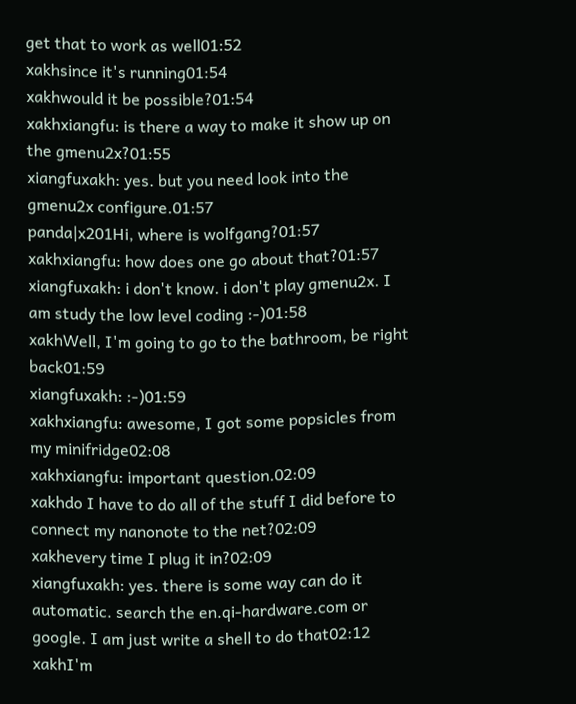get that to work as well01:52
xakhsince it's running01:54
xakhwould it be possible?01:54
xakhxiangfu: is there a way to make it show up on the gmenu2x?01:55
xiangfuxakh: yes. but you need look into the gmenu2x configure.01:57
panda|x201Hi, where is wolfgang?01:57
xakhxiangfu: how does one go about that?01:57
xiangfuxakh: i don't know. i don't play gmenu2x. I am study the low level coding :-)01:58
xakhWell, I'm going to go to the bathroom, be right back01:59
xiangfuxakh: :-)01:59
xakhxiangfu: awesome, I got some popsicles from my minifridge02:08
xakhxiangfu: important question.02:09
xakhdo I have to do all of the stuff I did before to connect my nanonote to the net?02:09
xakhevery time I plug it in?02:09
xiangfuxakh: yes. there is some way can do it automatic. search the en.qi-hardware.com or google. I am just write a shell to do that02:12
xakhI'm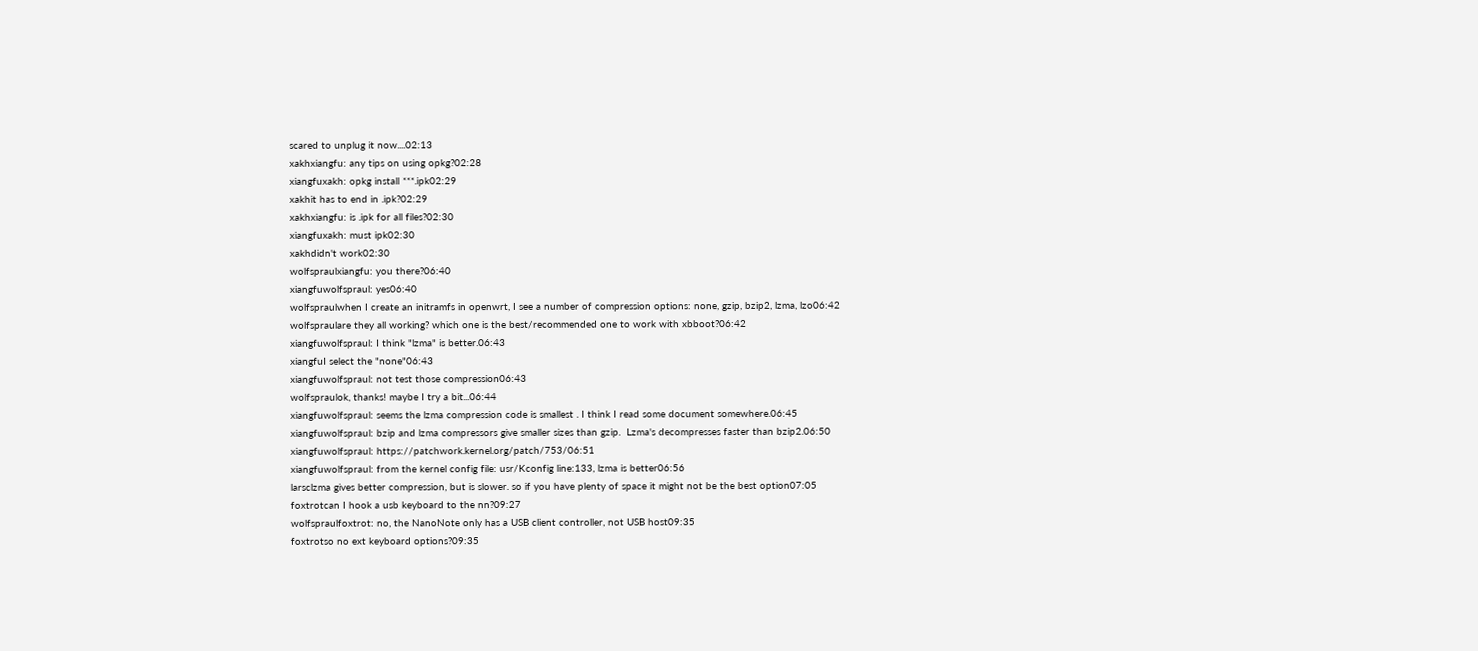scared to unplug it now....02:13
xakhxiangfu: any tips on using opkg?02:28
xiangfuxakh: opkg install ***.ipk02:29
xakhit has to end in .ipk?02:29
xakhxiangfu: is .ipk for all files?02:30
xiangfuxakh: must ipk02:30
xakhdidn't work02:30
wolfspraulxiangfu: you there?06:40
xiangfuwolfspraul: yes06:40
wolfspraulwhen I create an initramfs in openwrt, I see a number of compression options: none, gzip, bzip2, lzma, lzo06:42
wolfspraulare they all working? which one is the best/recommended one to work with xbboot?06:42
xiangfuwolfspraul: I think "lzma" is better.06:43
xiangfuI select the "none"06:43
xiangfuwolfspraul: not test those compression06:43
wolfspraulok, thanks! maybe I try a bit...06:44
xiangfuwolfspraul: seems the lzma compression code is smallest . I think I read some document somewhere.06:45
xiangfuwolfspraul: bzip and lzma compressors give smaller sizes than gzip.  Lzma's decompresses faster than bzip2.06:50
xiangfuwolfspraul: https://patchwork.kernel.org/patch/753/06:51
xiangfuwolfspraul: from the kernel config file: usr/Kconfig line:133, lzma is better06:56
larsclzma gives better compression, but is slower. so if you have plenty of space it might not be the best option07:05
foxtrotcan I hook a usb keyboard to the nn?09:27
wolfspraulfoxtrot: no, the NanoNote only has a USB client controller, not USB host09:35
foxtrotso no ext keyboard options?09:35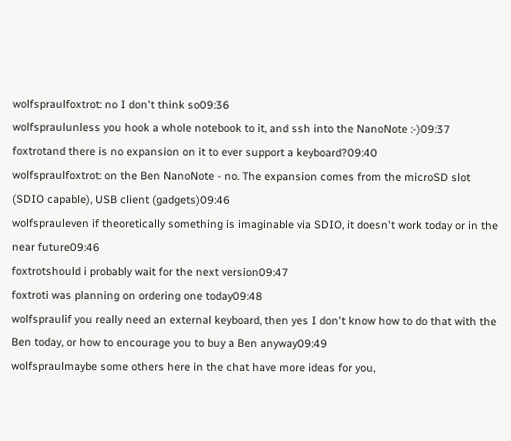wolfspraulfoxtrot: no I don't think so09:36
wolfspraulunless you hook a whole notebook to it, and ssh into the NanoNote :-)09:37
foxtrotand there is no expansion on it to ever support a keyboard?09:40
wolfspraulfoxtrot: on the Ben NanoNote - no. The expansion comes from the microSD slot (SDIO capable), USB client (gadgets)09:46
wolfsprauleven if theoretically something is imaginable via SDIO, it doesn't work today or in the near future09:46
foxtrotshould i probably wait for the next version09:47
foxtroti was planning on ordering one today09:48
wolfspraulif you really need an external keyboard, then yes I don't know how to do that with the Ben today, or how to encourage you to buy a Ben anyway09:49
wolfspraulmaybe some others here in the chat have more ideas for you,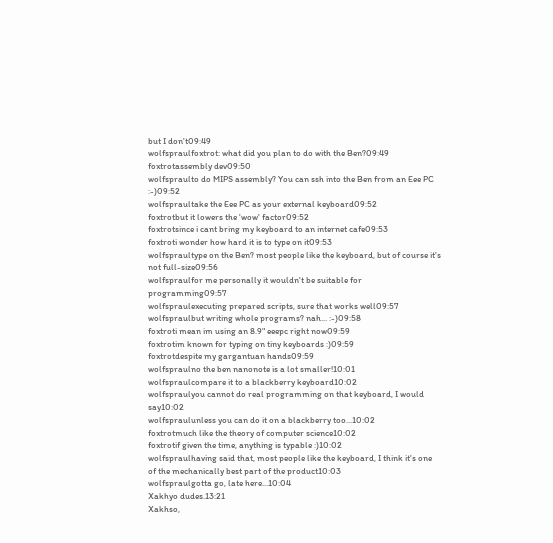but I don't09:49
wolfspraulfoxtrot: what did you plan to do with the Ben?09:49
foxtrotassembly dev09:50
wolfspraulto do MIPS assembly? You can ssh into the Ben from an Eee PC :-)09:52
wolfspraultake the Eee PC as your external keyboard09:52
foxtrotbut it lowers the 'wow' factor09:52
foxtrotsince i cant bring my keyboard to an internet cafe09:53
foxtroti wonder how hard it is to type on it09:53
wolfspraultype on the Ben? most people like the keyboard, but of course it's not full-size09:56
wolfspraulfor me personally it wouldn't be suitable for programming09:57
wolfspraulexecuting prepared scripts, sure that works well09:57
wolfspraulbut writing whole programs? nah... :-)09:58
foxtroti mean im using an 8.9" eeepc right now09:59
foxtrotim known for typing on tiny keyboards :)09:59
foxtrotdespite my gargantuan hands09:59
wolfspraulno the ben nanonote is a lot smaller!10:01
wolfspraulcompare it to a blackberry keyboard10:02
wolfspraulyou cannot do real programming on that keyboard, I would say10:02
wolfspraulunless you can do it on a blackberry too...10:02
foxtrotmuch like the theory of computer science10:02
foxtrotif given the time, anything is typable :)10:02
wolfspraulhaving said that, most people like the keyboard, I think it's one of the mechanically best part of the product10:03
wolfspraulgotta go, late here...10:04
Xakhyo dudes.13:21
Xakhso,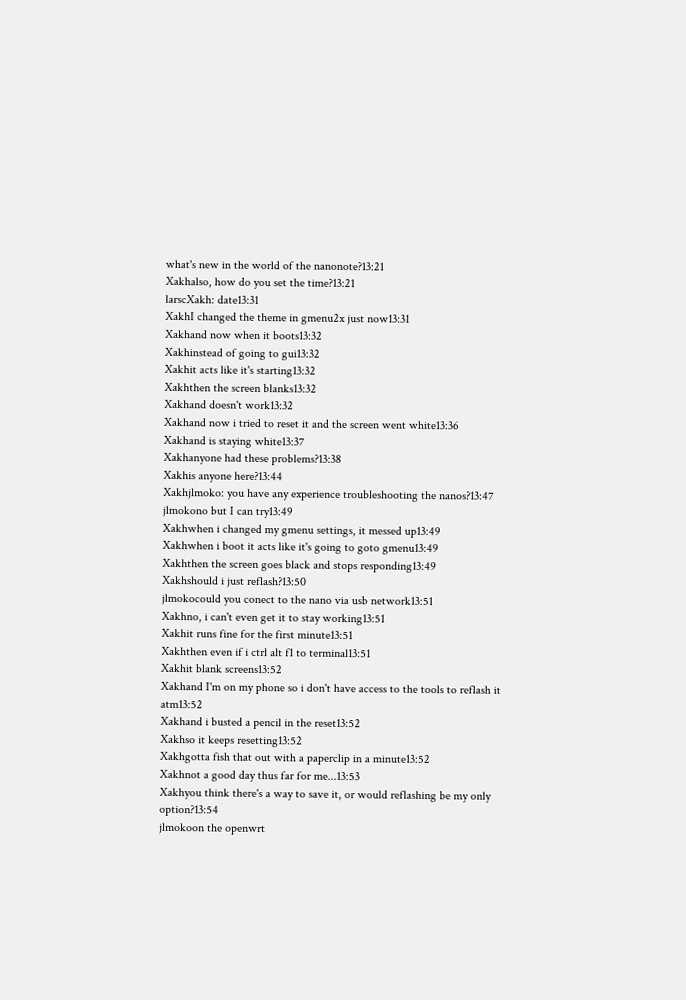what's new in the world of the nanonote?13:21
Xakhalso, how do you set the time?13:21
larscXakh: date13:31
XakhI changed the theme in gmenu2x just now13:31
Xakhand now when it boots13:32
Xakhinstead of going to gui13:32
Xakhit acts like it's starting13:32
Xakhthen the screen blanks13:32
Xakhand doesn't work13:32
Xakhand now i tried to reset it and the screen went white13:36
Xakhand is staying white13:37
Xakhanyone had these problems?13:38
Xakhis anyone here?13:44
Xakhjlmoko: you have any experience troubleshooting the nanos?13:47
jlmokono but I can try13:49
Xakhwhen i changed my gmenu settings, it messed up13:49
Xakhwhen i boot it acts like it's going to goto gmenu13:49
Xakhthen the screen goes black and stops responding13:49
Xakhshould i just reflash?13:50
jlmokocould you conect to the nano via usb network13:51
Xakhno, i can't even get it to stay working13:51
Xakhit runs fine for the first minute13:51
Xakhthen even if i ctrl alt f1 to terminal13:51
Xakhit blank screens13:52
Xakhand I'm on my phone so i don't have access to the tools to reflash it atm13:52
Xakhand i busted a pencil in the reset13:52
Xakhso it keeps resetting13:52
Xakhgotta fish that out with a paperclip in a minute13:52
Xakhnot a good day thus far for me...13:53
Xakhyou think there's a way to save it, or would reflashing be my only option?13:54
jlmokoon the openwrt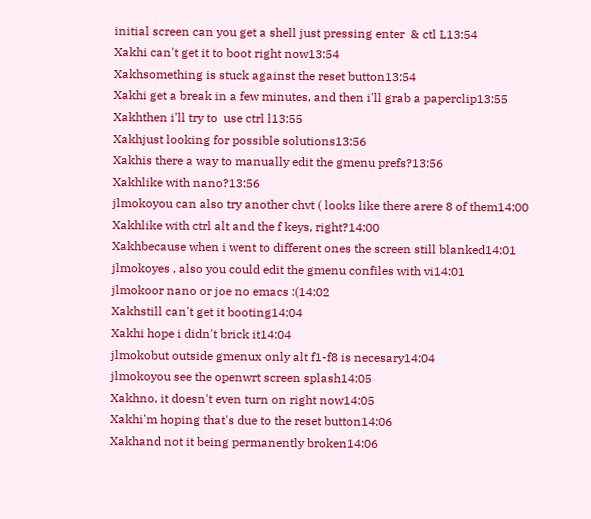initial screen can you get a shell just pressing enter  & ctl L13:54
Xakhi can't get it to boot right now13:54
Xakhsomething is stuck against the reset button13:54
Xakhi get a break in a few minutes, and then i'll grab a paperclip13:55
Xakhthen i'll try to  use ctrl l13:55
Xakhjust looking for possible solutions13:56
Xakhis there a way to manually edit the gmenu prefs?13:56
Xakhlike with nano?13:56
jlmokoyou can also try another chvt ( looks like there arere 8 of them14:00
Xakhlike with ctrl alt and the f keys, right?14:00
Xakhbecause when i went to different ones the screen still blanked14:01
jlmokoyes , also you could edit the gmenu confiles with vi14:01
jlmokoor nano or joe no emacs :(14:02
Xakhstill can't get it booting14:04
Xakhi hope i didn't brick it14:04
jlmokobut outside gmenux only alt f1-f8 is necesary14:04
jlmokoyou see the openwrt screen splash14:05
Xakhno, it doesn't even turn on right now14:05
Xakhi'm hoping that's due to the reset button14:06
Xakhand not it being permanently broken14:06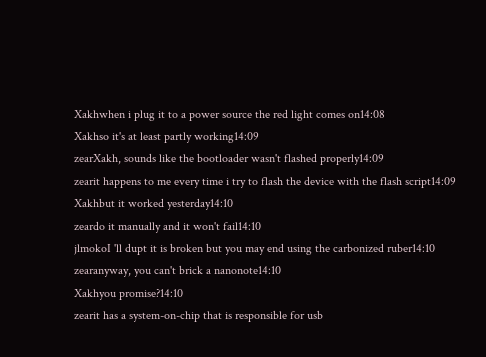Xakhwhen i plug it to a power source the red light comes on14:08
Xakhso it's at least partly working14:09
zearXakh, sounds like the bootloader wasn't flashed properly14:09
zearit happens to me every time i try to flash the device with the flash script14:09
Xakhbut it worked yesterday14:10
zeardo it manually and it won't fail14:10
jlmokoI 'll dupt it is broken but you may end using the carbonized ruber14:10
zearanyway, you can't brick a nanonote14:10
Xakhyou promise?14:10
zearit has a system-on-chip that is responsible for usb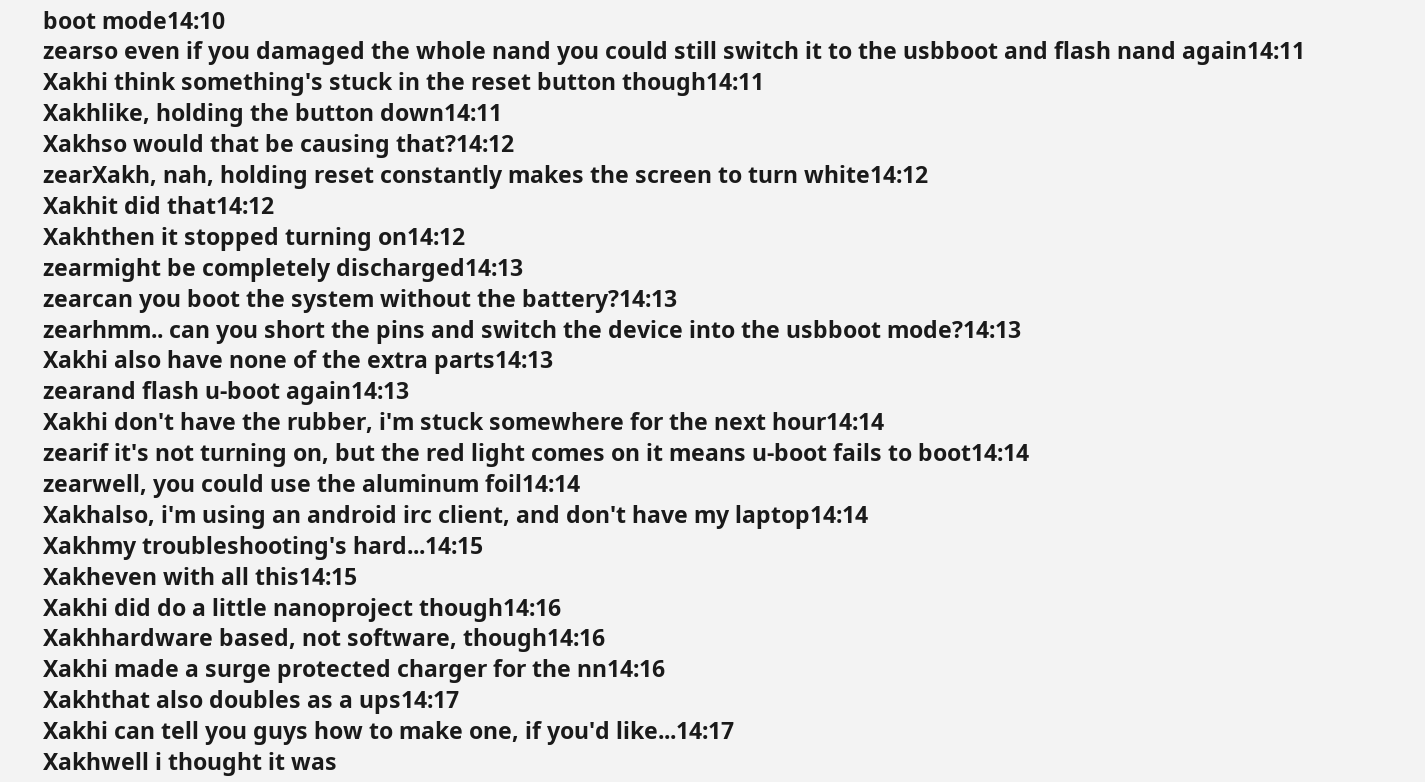boot mode14:10
zearso even if you damaged the whole nand you could still switch it to the usbboot and flash nand again14:11
Xakhi think something's stuck in the reset button though14:11
Xakhlike, holding the button down14:11
Xakhso would that be causing that?14:12
zearXakh, nah, holding reset constantly makes the screen to turn white14:12
Xakhit did that14:12
Xakhthen it stopped turning on14:12
zearmight be completely discharged14:13
zearcan you boot the system without the battery?14:13
zearhmm.. can you short the pins and switch the device into the usbboot mode?14:13
Xakhi also have none of the extra parts14:13
zearand flash u-boot again14:13
Xakhi don't have the rubber, i'm stuck somewhere for the next hour14:14
zearif it's not turning on, but the red light comes on it means u-boot fails to boot14:14
zearwell, you could use the aluminum foil14:14
Xakhalso, i'm using an android irc client, and don't have my laptop14:14
Xakhmy troubleshooting's hard...14:15
Xakheven with all this14:15
Xakhi did do a little nanoproject though14:16
Xakhhardware based, not software, though14:16
Xakhi made a surge protected charger for the nn14:16
Xakhthat also doubles as a ups14:17
Xakhi can tell you guys how to make one, if you'd like...14:17
Xakhwell i thought it was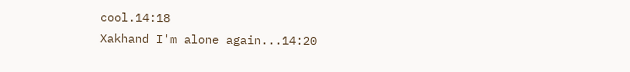cool.14:18
Xakhand I'm alone again...14:20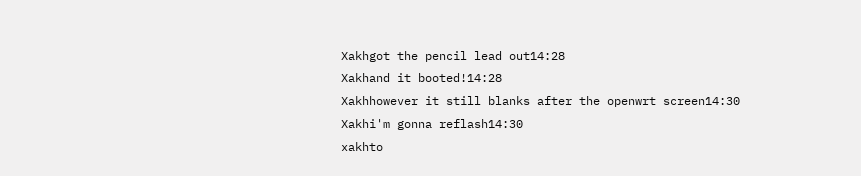Xakhgot the pencil lead out14:28
Xakhand it booted!14:28
Xakhhowever it still blanks after the openwrt screen14:30
Xakhi'm gonna reflash14:30
xakhto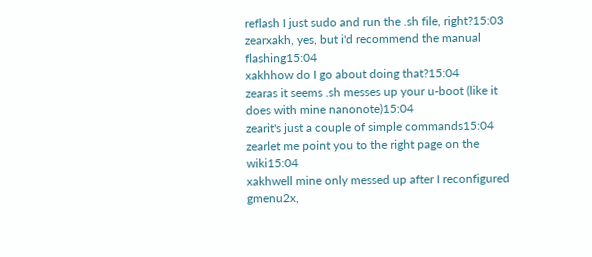reflash I just sudo and run the .sh file, right?15:03
zearxakh, yes, but i'd recommend the manual flashing15:04
xakhhow do I go about doing that?15:04
zearas it seems .sh messes up your u-boot (like it does with mine nanonote)15:04
zearit's just a couple of simple commands15:04
zearlet me point you to the right page on the wiki15:04
xakhwell mine only messed up after I reconfigured gmenu2x,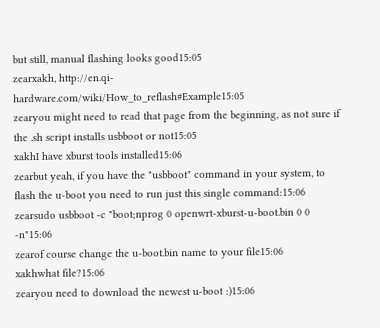but still, manual flashing looks good15:05
zearxakh, http://en.qi-hardware.com/wiki/How_to_reflash#Example15:05
zearyou might need to read that page from the beginning, as not sure if the .sh script installs usbboot or not15:05
xakhI have xburst tools installed15:06
zearbut yeah, if you have the "usbboot" command in your system, to flash the u-boot you need to run just this single command:15:06
zearsudo usbboot -c "boot;nprog 0 openwrt-xburst-u-boot.bin 0 0 -n"15:06
zearof course change the u-boot.bin name to your file15:06
xakhwhat file?15:06
zearyou need to download the newest u-boot :)15:06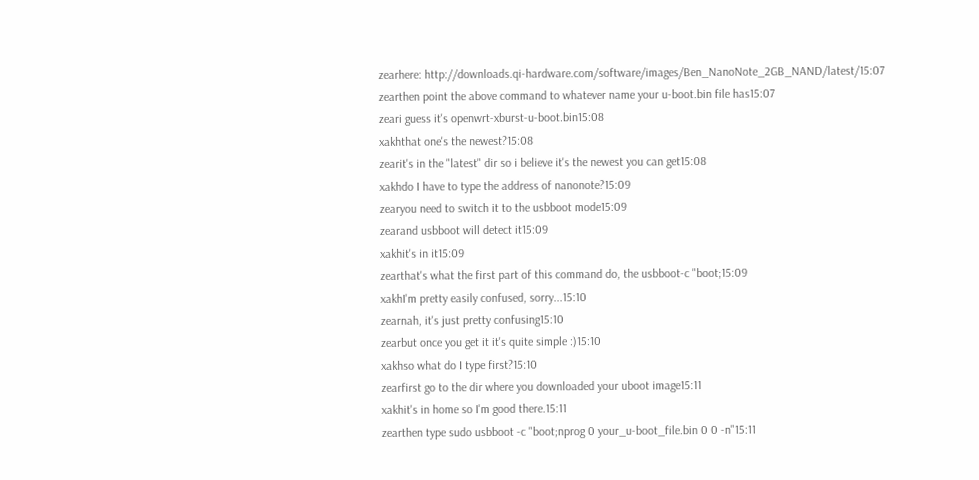zearhere: http://downloads.qi-hardware.com/software/images/Ben_NanoNote_2GB_NAND/latest/15:07
zearthen point the above command to whatever name your u-boot.bin file has15:07
zeari guess it's openwrt-xburst-u-boot.bin15:08
xakhthat one's the newest?15:08
zearit's in the "latest" dir so i believe it's the newest you can get15:08
xakhdo I have to type the address of nanonote?15:09
zearyou need to switch it to the usbboot mode15:09
zearand usbboot will detect it15:09
xakhit's in it15:09
zearthat's what the first part of this command do, the usbboot-c "boot;15:09
xakhI'm pretty easily confused, sorry...15:10
zearnah, it's just pretty confusing15:10
zearbut once you get it it's quite simple :)15:10
xakhso what do I type first?15:10
zearfirst go to the dir where you downloaded your uboot image15:11
xakhit's in home so I'm good there.15:11
zearthen type sudo usbboot -c "boot;nprog 0 your_u-boot_file.bin 0 0 -n"15:11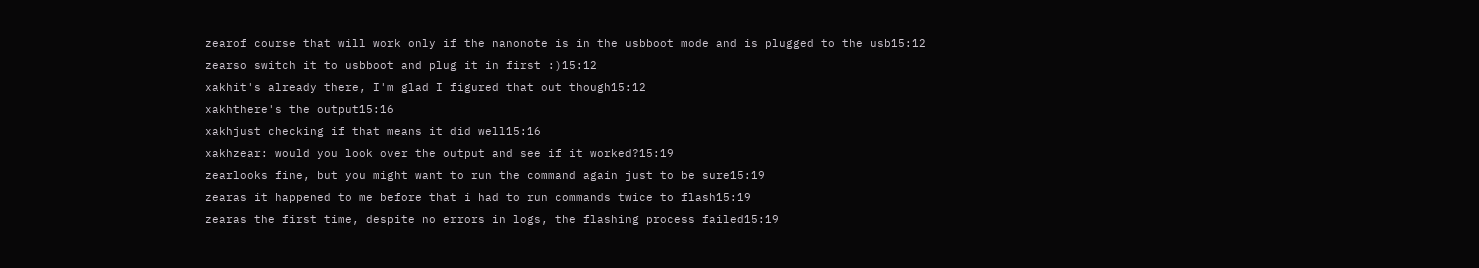zearof course that will work only if the nanonote is in the usbboot mode and is plugged to the usb15:12
zearso switch it to usbboot and plug it in first :)15:12
xakhit's already there, I'm glad I figured that out though15:12
xakhthere's the output15:16
xakhjust checking if that means it did well15:16
xakhzear: would you look over the output and see if it worked?15:19
zearlooks fine, but you might want to run the command again just to be sure15:19
zearas it happened to me before that i had to run commands twice to flash15:19
zearas the first time, despite no errors in logs, the flashing process failed15:19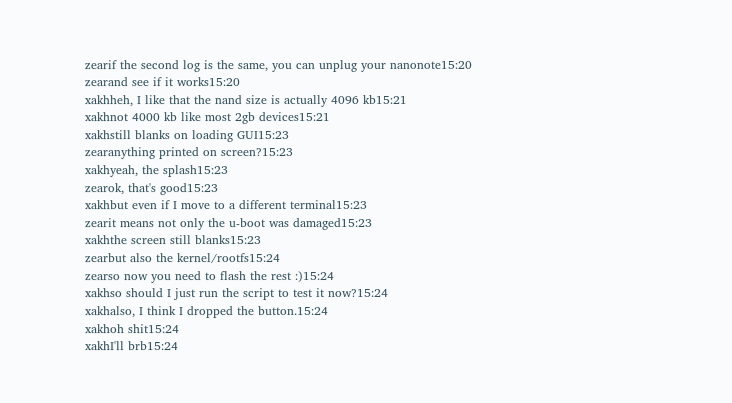zearif the second log is the same, you can unplug your nanonote15:20
zearand see if it works15:20
xakhheh, I like that the nand size is actually 4096 kb15:21
xakhnot 4000 kb like most 2gb devices15:21
xakhstill blanks on loading GUI15:23
zearanything printed on screen?15:23
xakhyeah, the splash15:23
zearok, that's good15:23
xakhbut even if I move to a different terminal15:23
zearit means not only the u-boot was damaged15:23
xakhthe screen still blanks15:23
zearbut also the kernel/rootfs15:24
zearso now you need to flash the rest :)15:24
xakhso should I just run the script to test it now?15:24
xakhalso, I think I dropped the button.15:24
xakhoh shit15:24
xakhI'll brb15:24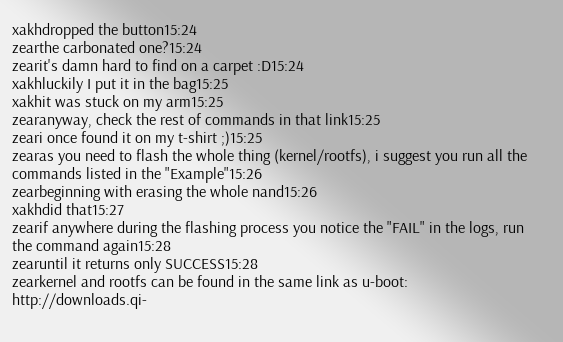xakhdropped the button15:24
zearthe carbonated one?15:24
zearit's damn hard to find on a carpet :D15:24
xakhluckily I put it in the bag15:25
xakhit was stuck on my arm15:25
zearanyway, check the rest of commands in that link15:25
zeari once found it on my t-shirt ;)15:25
zearas you need to flash the whole thing (kernel/rootfs), i suggest you run all the commands listed in the "Example"15:26
zearbeginning with erasing the whole nand15:26
xakhdid that15:27
zearif anywhere during the flashing process you notice the "FAIL" in the logs, run the command again15:28
zearuntil it returns only SUCCESS15:28
zearkernel and rootfs can be found in the same link as u-boot: http://downloads.qi-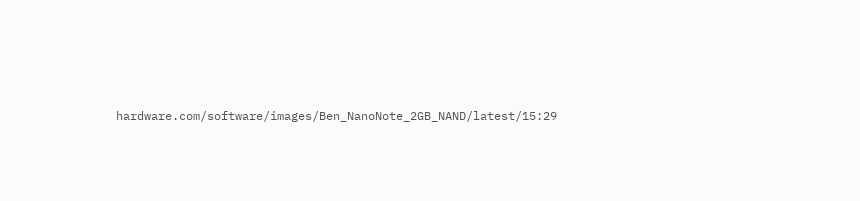hardware.com/software/images/Ben_NanoNote_2GB_NAND/latest/15:29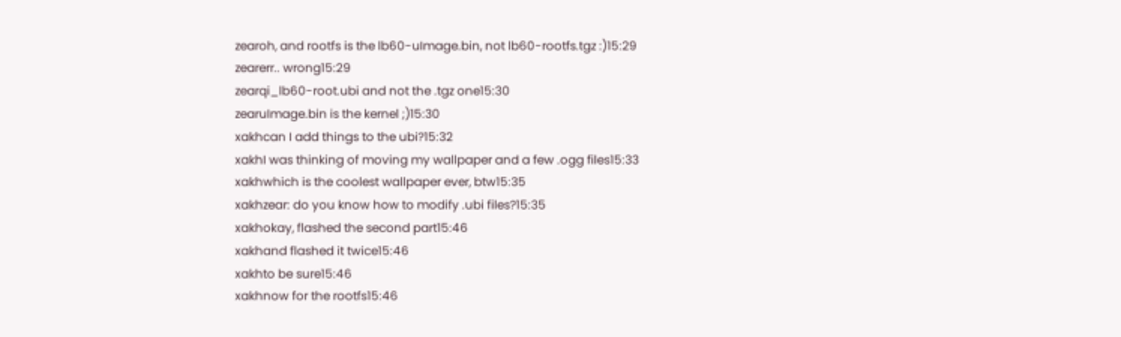zearoh, and rootfs is the lb60-uImage.bin, not lb60-rootfs.tgz :)15:29
zearerr.. wrong15:29
zearqi_lb60-root.ubi and not the .tgz one15:30
zearuImage.bin is the kernel ;)15:30
xakhcan I add things to the ubi?15:32
xakhI was thinking of moving my wallpaper and a few .ogg files15:33
xakhwhich is the coolest wallpaper ever, btw15:35
xakhzear: do you know how to modify .ubi files?15:35
xakhokay, flashed the second part15:46
xakhand flashed it twice15:46
xakhto be sure15:46
xakhnow for the rootfs15:46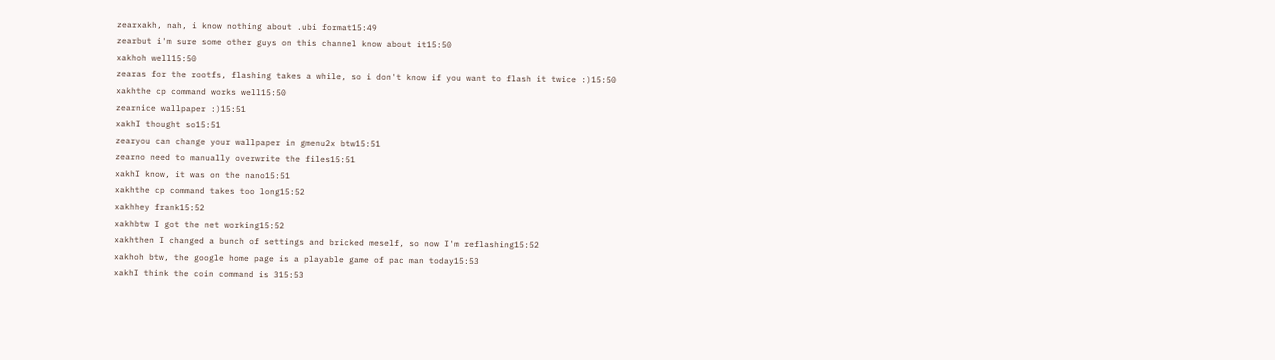zearxakh, nah, i know nothing about .ubi format15:49
zearbut i'm sure some other guys on this channel know about it15:50
xakhoh well15:50
zearas for the rootfs, flashing takes a while, so i don't know if you want to flash it twice :)15:50
xakhthe cp command works well15:50
zearnice wallpaper :)15:51
xakhI thought so15:51
zearyou can change your wallpaper in gmenu2x btw15:51
zearno need to manually overwrite the files15:51
xakhI know, it was on the nano15:51
xakhthe cp command takes too long15:52
xakhhey frank15:52
xakhbtw I got the net working15:52
xakhthen I changed a bunch of settings and bricked meself, so now I'm reflashing15:52
xakhoh btw, the google home page is a playable game of pac man today15:53
xakhI think the coin command is 315:53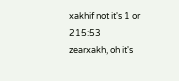xakhif not it's 1 or 215:53
zearxakh, oh it's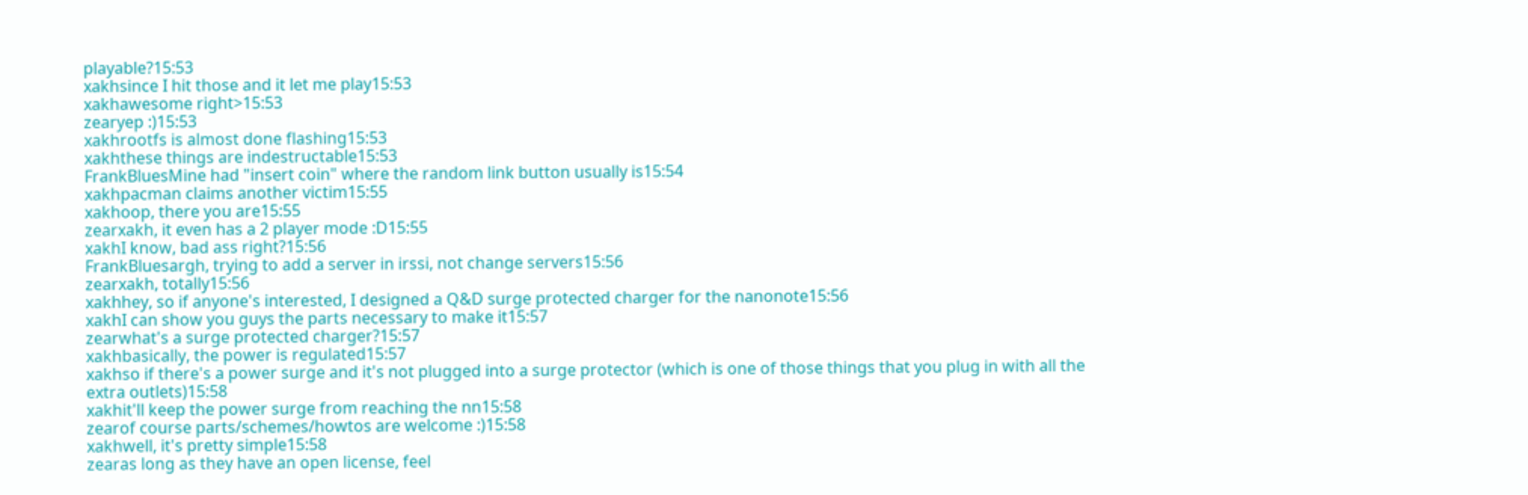playable?15:53
xakhsince I hit those and it let me play15:53
xakhawesome right>15:53
zearyep :)15:53
xakhrootfs is almost done flashing15:53
xakhthese things are indestructable15:53
FrankBluesMine had "insert coin" where the random link button usually is15:54
xakhpacman claims another victim15:55
xakhoop, there you are15:55
zearxakh, it even has a 2 player mode :D15:55
xakhI know, bad ass right?15:56
FrankBluesargh, trying to add a server in irssi, not change servers15:56
zearxakh, totally15:56
xakhhey, so if anyone's interested, I designed a Q&D surge protected charger for the nanonote15:56
xakhI can show you guys the parts necessary to make it15:57
zearwhat's a surge protected charger?15:57
xakhbasically, the power is regulated15:57
xakhso if there's a power surge and it's not plugged into a surge protector (which is one of those things that you plug in with all the extra outlets)15:58
xakhit'll keep the power surge from reaching the nn15:58
zearof course parts/schemes/howtos are welcome :)15:58
xakhwell, it's pretty simple15:58
zearas long as they have an open license, feel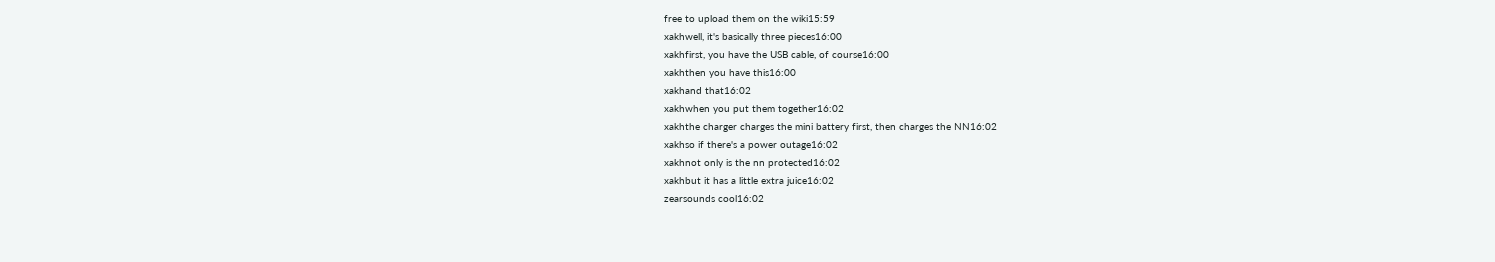free to upload them on the wiki15:59
xakhwell, it's basically three pieces16:00
xakhfirst, you have the USB cable, of course16:00
xakhthen you have this16:00
xakhand that16:02
xakhwhen you put them together16:02
xakhthe charger charges the mini battery first, then charges the NN16:02
xakhso if there's a power outage16:02
xakhnot only is the nn protected16:02
xakhbut it has a little extra juice16:02
zearsounds cool16:02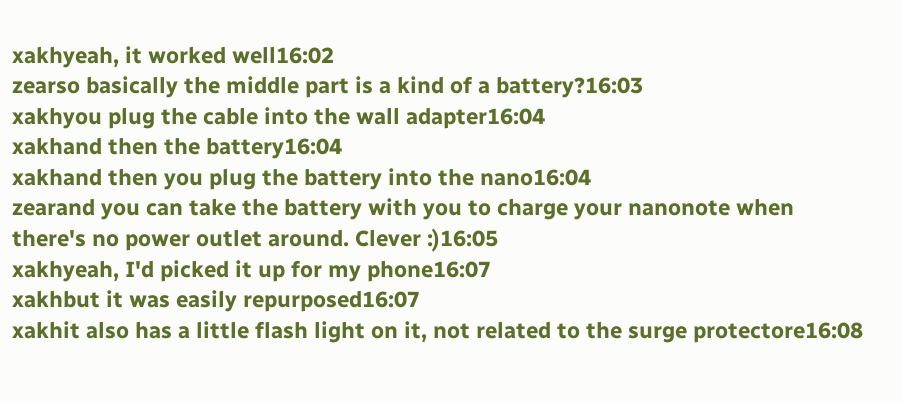xakhyeah, it worked well16:02
zearso basically the middle part is a kind of a battery?16:03
xakhyou plug the cable into the wall adapter16:04
xakhand then the battery16:04
xakhand then you plug the battery into the nano16:04
zearand you can take the battery with you to charge your nanonote when there's no power outlet around. Clever :)16:05
xakhyeah, I'd picked it up for my phone16:07
xakhbut it was easily repurposed16:07
xakhit also has a little flash light on it, not related to the surge protectore16:08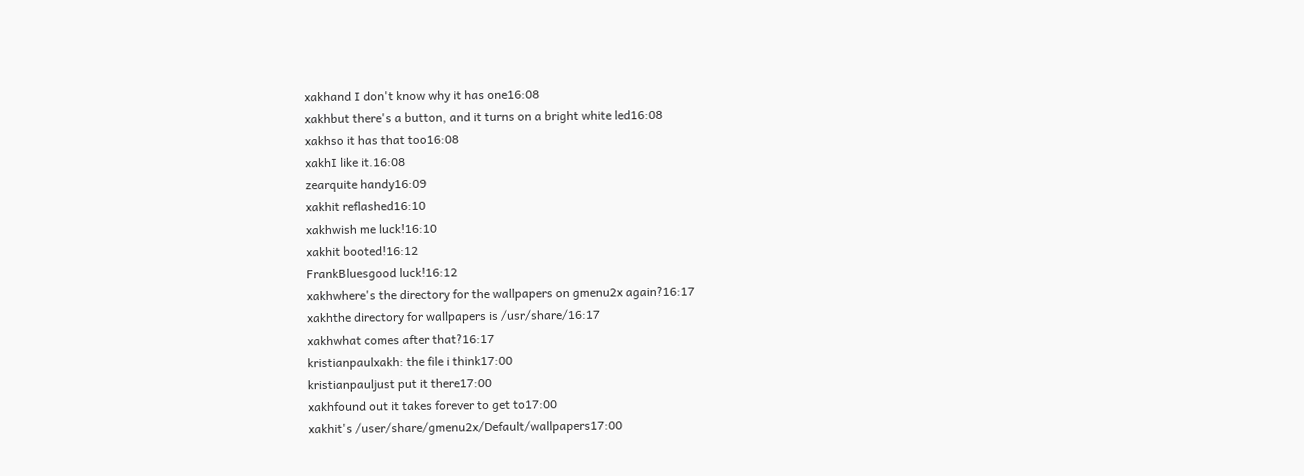xakhand I don't know why it has one16:08
xakhbut there's a button, and it turns on a bright white led16:08
xakhso it has that too16:08
xakhI like it.16:08
zearquite handy16:09
xakhit reflashed16:10
xakhwish me luck!16:10
xakhit booted!16:12
FrankBluesgood luck!16:12
xakhwhere's the directory for the wallpapers on gmenu2x again?16:17
xakhthe directory for wallpapers is /usr/share/16:17
xakhwhat comes after that?16:17
kristianpaulxakh: the file i think17:00
kristianpauljust put it there17:00
xakhfound out it takes forever to get to17:00
xakhit's /user/share/gmenu2x/Default/wallpapers17:00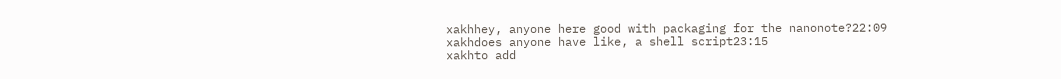xakhhey, anyone here good with packaging for the nanonote?22:09
xakhdoes anyone have like, a shell script23:15
xakhto add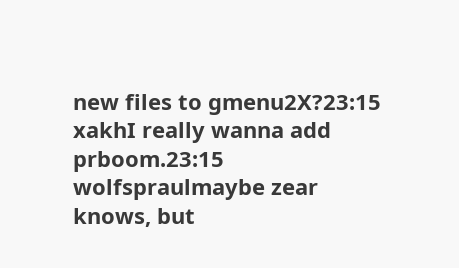new files to gmenu2X?23:15
xakhI really wanna add prboom.23:15
wolfspraulmaybe zear knows, but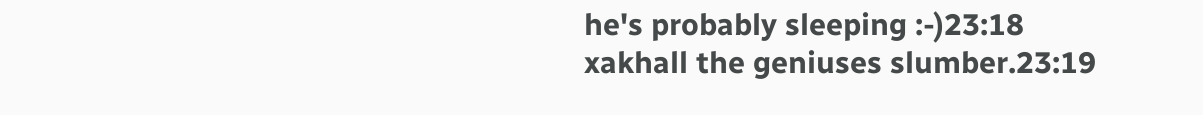he's probably sleeping :-)23:18
xakhall the geniuses slumber.23:19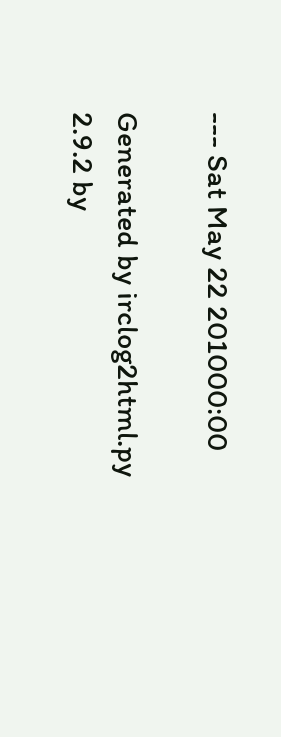--- Sat May 22 201000:00

Generated by irclog2html.py 2.9.2 by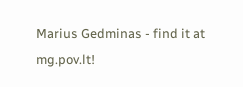Marius Gedminas - find it at mg.pov.lt!